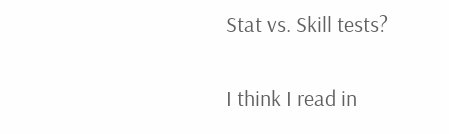Stat vs. Skill tests?

I think I read in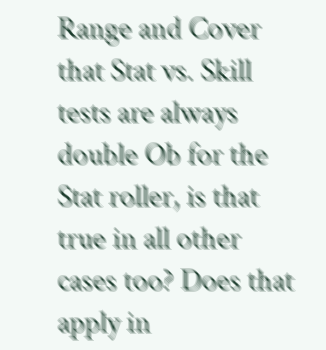Range and Cover that Stat vs. Skill tests are always double Ob for the Stat roller, is that true in all other cases too? Does that apply in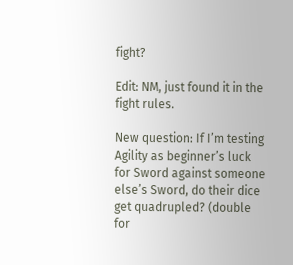fight?

Edit: NM, just found it in the fight rules.

New question: If I’m testing Agility as beginner’s luck for Sword against someone else’s Sword, do their dice get quadrupled? (double for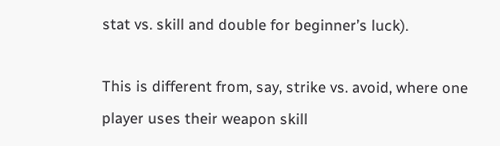stat vs. skill and double for beginner’s luck).

This is different from, say, strike vs. avoid, where one player uses their weapon skill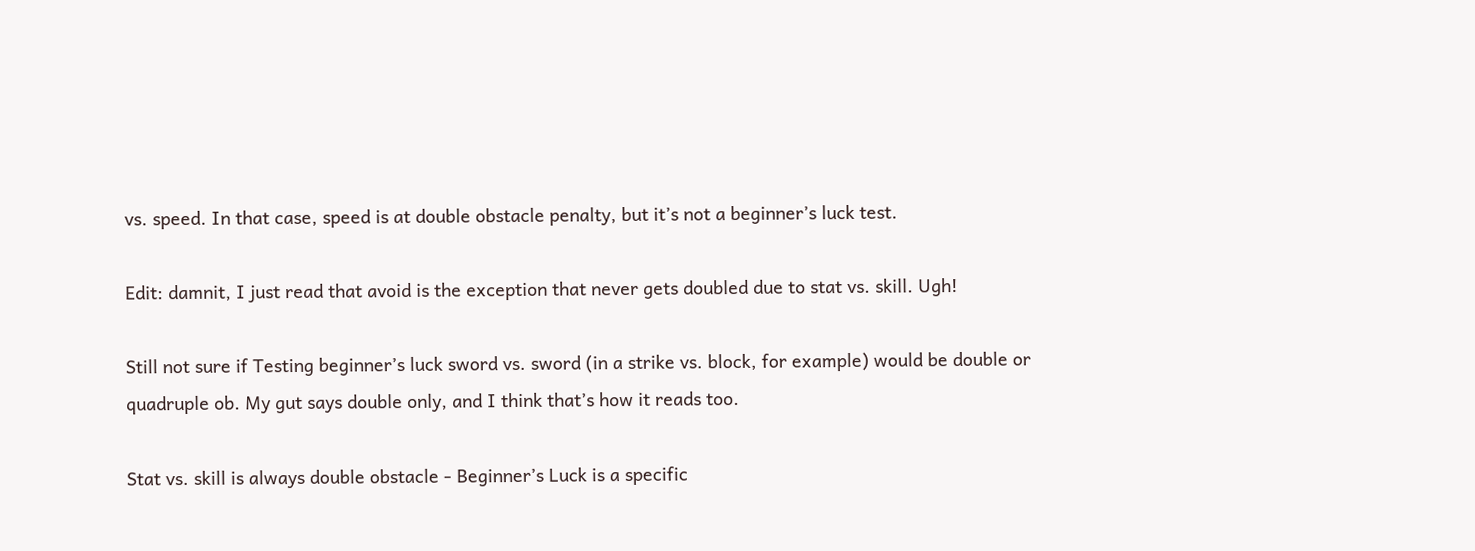vs. speed. In that case, speed is at double obstacle penalty, but it’s not a beginner’s luck test.

Edit: damnit, I just read that avoid is the exception that never gets doubled due to stat vs. skill. Ugh!

Still not sure if Testing beginner’s luck sword vs. sword (in a strike vs. block, for example) would be double or quadruple ob. My gut says double only, and I think that’s how it reads too.

Stat vs. skill is always double obstacle - Beginner’s Luck is a specific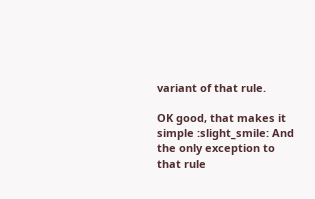variant of that rule.

OK good, that makes it simple :slight_smile: And the only exception to that rule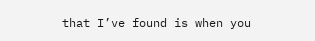that I’ve found is when you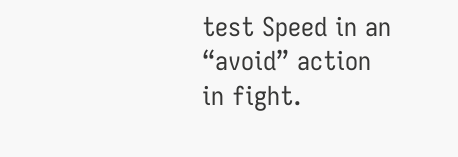test Speed in an “avoid” action in fight.